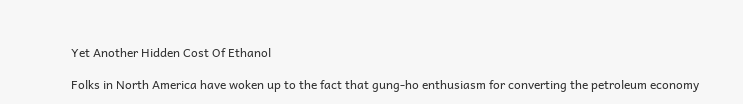Yet Another Hidden Cost Of Ethanol

Folks in North America have woken up to the fact that gung-ho enthusiasm for converting the petroleum economy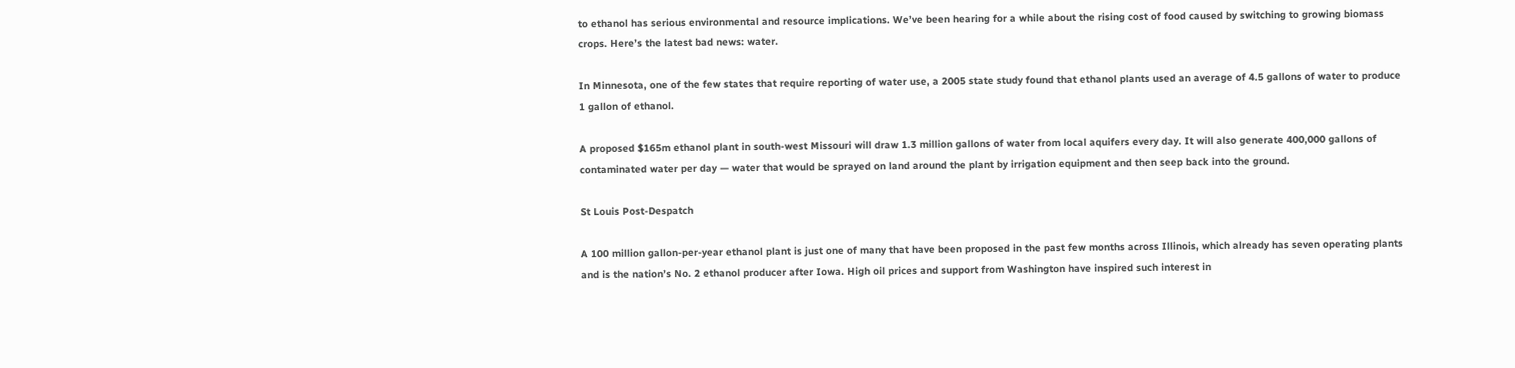to ethanol has serious environmental and resource implications. We’ve been hearing for a while about the rising cost of food caused by switching to growing biomass crops. Here’s the latest bad news: water.

In Minnesota, one of the few states that require reporting of water use, a 2005 state study found that ethanol plants used an average of 4.5 gallons of water to produce 1 gallon of ethanol.

A proposed $165m ethanol plant in south-west Missouri will draw 1.3 million gallons of water from local aquifers every day. It will also generate 400,000 gallons of contaminated water per day — water that would be sprayed on land around the plant by irrigation equipment and then seep back into the ground.

St Louis Post-Despatch

A 100 million gallon-per-year ethanol plant is just one of many that have been proposed in the past few months across Illinois, which already has seven operating plants and is the nation’s No. 2 ethanol producer after Iowa. High oil prices and support from Washington have inspired such interest in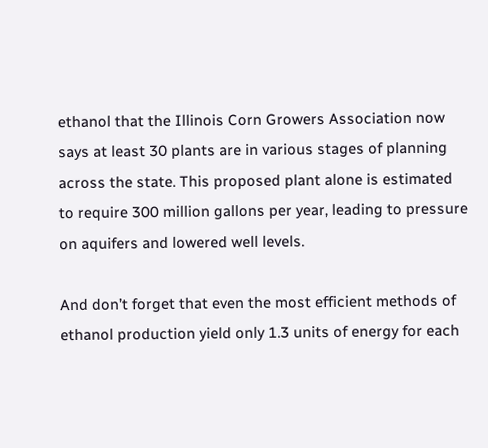ethanol that the Illinois Corn Growers Association now says at least 30 plants are in various stages of planning across the state. This proposed plant alone is estimated to require 300 million gallons per year, leading to pressure on aquifers and lowered well levels.

And don’t forget that even the most efficient methods of ethanol production yield only 1.3 units of energy for each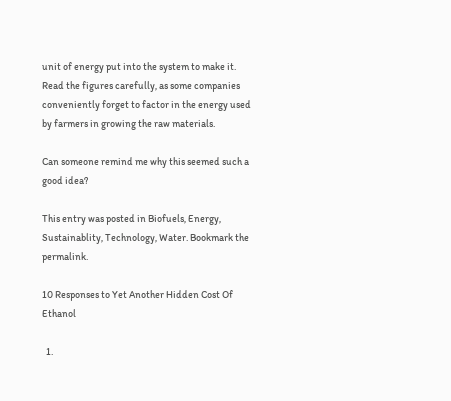unit of energy put into the system to make it. Read the figures carefully, as some companies conveniently forget to factor in the energy used by farmers in growing the raw materials.

Can someone remind me why this seemed such a good idea?

This entry was posted in Biofuels, Energy, Sustainablity, Technology, Water. Bookmark the permalink.

10 Responses to Yet Another Hidden Cost Of Ethanol

  1.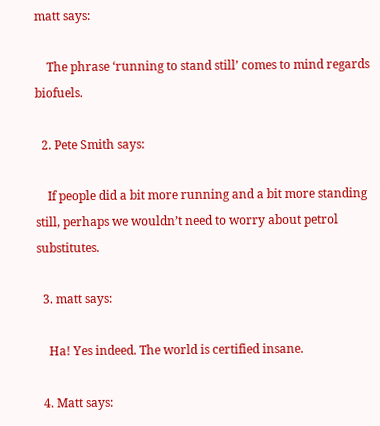matt says:

    The phrase ‘running to stand still’ comes to mind regards biofuels.

  2. Pete Smith says:

    If people did a bit more running and a bit more standing still, perhaps we wouldn’t need to worry about petrol substitutes.

  3. matt says:

    Ha! Yes indeed. The world is certified insane.

  4. Matt says: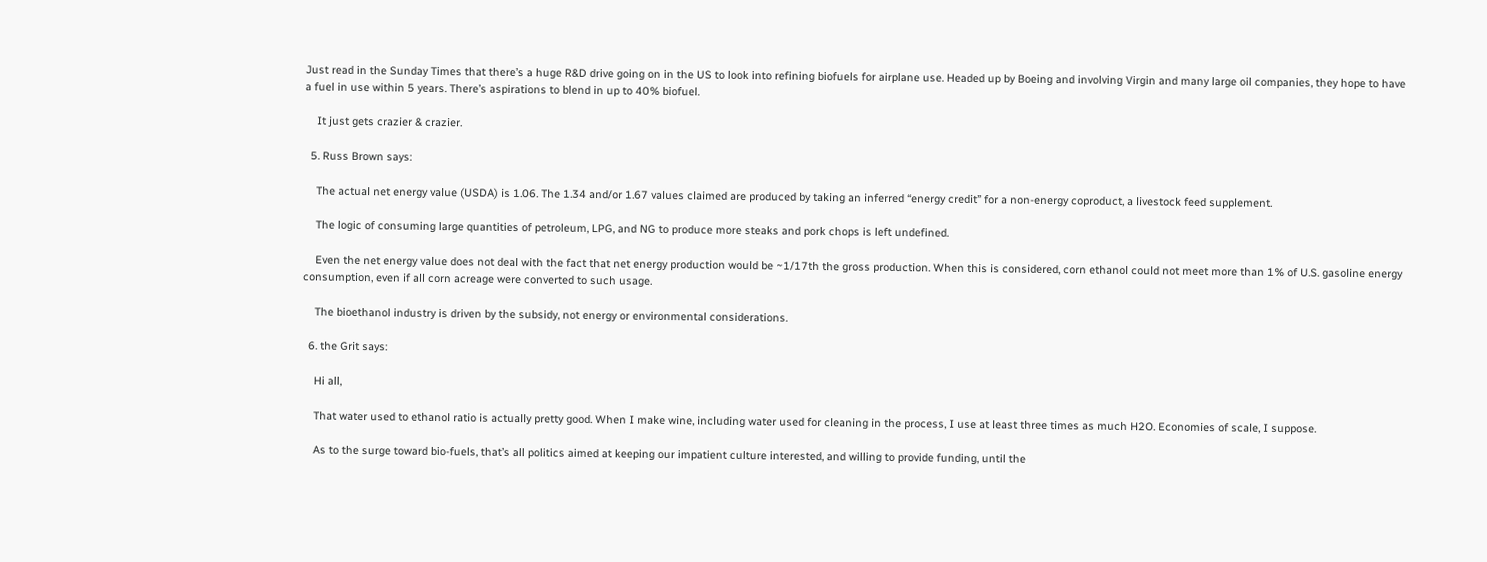Just read in the Sunday Times that there’s a huge R&D drive going on in the US to look into refining biofuels for airplane use. Headed up by Boeing and involving Virgin and many large oil companies, they hope to have a fuel in use within 5 years. There’s aspirations to blend in up to 40% biofuel.

    It just gets crazier & crazier.

  5. Russ Brown says:

    The actual net energy value (USDA) is 1.06. The 1.34 and/or 1.67 values claimed are produced by taking an inferred “energy credit” for a non-energy coproduct, a livestock feed supplement.

    The logic of consuming large quantities of petroleum, LPG, and NG to produce more steaks and pork chops is left undefined.

    Even the net energy value does not deal with the fact that net energy production would be ~1/17th the gross production. When this is considered, corn ethanol could not meet more than 1% of U.S. gasoline energy consumption, even if all corn acreage were converted to such usage.

    The bioethanol industry is driven by the subsidy, not energy or environmental considerations.

  6. the Grit says:

    Hi all,

    That water used to ethanol ratio is actually pretty good. When I make wine, including water used for cleaning in the process, I use at least three times as much H2O. Economies of scale, I suppose.

    As to the surge toward bio-fuels, that’s all politics aimed at keeping our impatient culture interested, and willing to provide funding, until the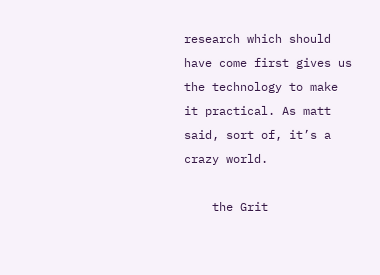research which should have come first gives us the technology to make it practical. As matt said, sort of, it’s a crazy world.

    the Grit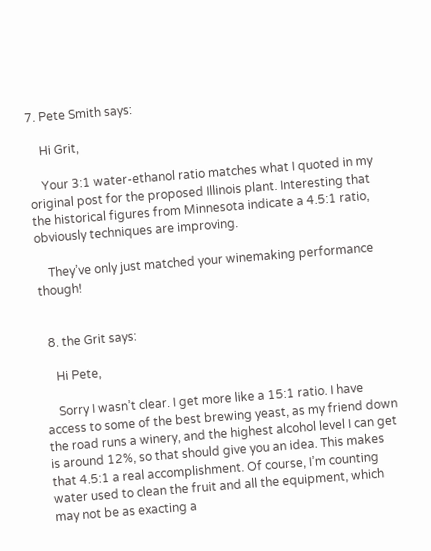7. Pete Smith says:

    Hi Grit,

    Your 3:1 water-ethanol ratio matches what I quoted in my original post for the proposed Illinois plant. Interesting that the historical figures from Minnesota indicate a 4.5:1 ratio, obviously techniques are improving.

    They’ve only just matched your winemaking performance though!


  8. the Grit says:

    Hi Pete,

    Sorry I wasn’t clear. I get more like a 15:1 ratio. I have access to some of the best brewing yeast, as my friend down the road runs a winery, and the highest alcohol level I can get is around 12%, so that should give you an idea. This makes that 4.5:1 a real accomplishment. Of course, I’m counting water used to clean the fruit and all the equipment, which may not be as exacting a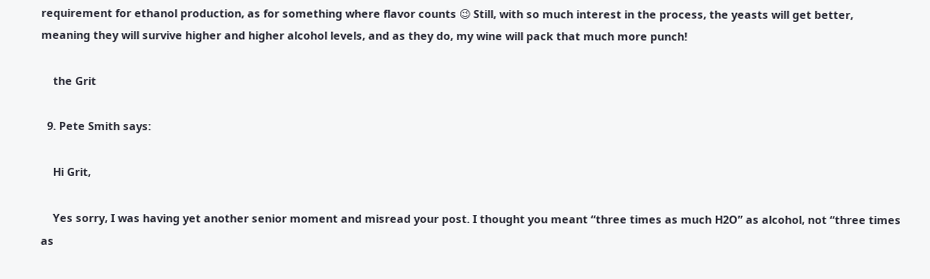requirement for ethanol production, as for something where flavor counts 😉 Still, with so much interest in the process, the yeasts will get better, meaning they will survive higher and higher alcohol levels, and as they do, my wine will pack that much more punch!

    the Grit

  9. Pete Smith says:

    Hi Grit,

    Yes sorry, I was having yet another senior moment and misread your post. I thought you meant “three times as much H2O” as alcohol, not “three times as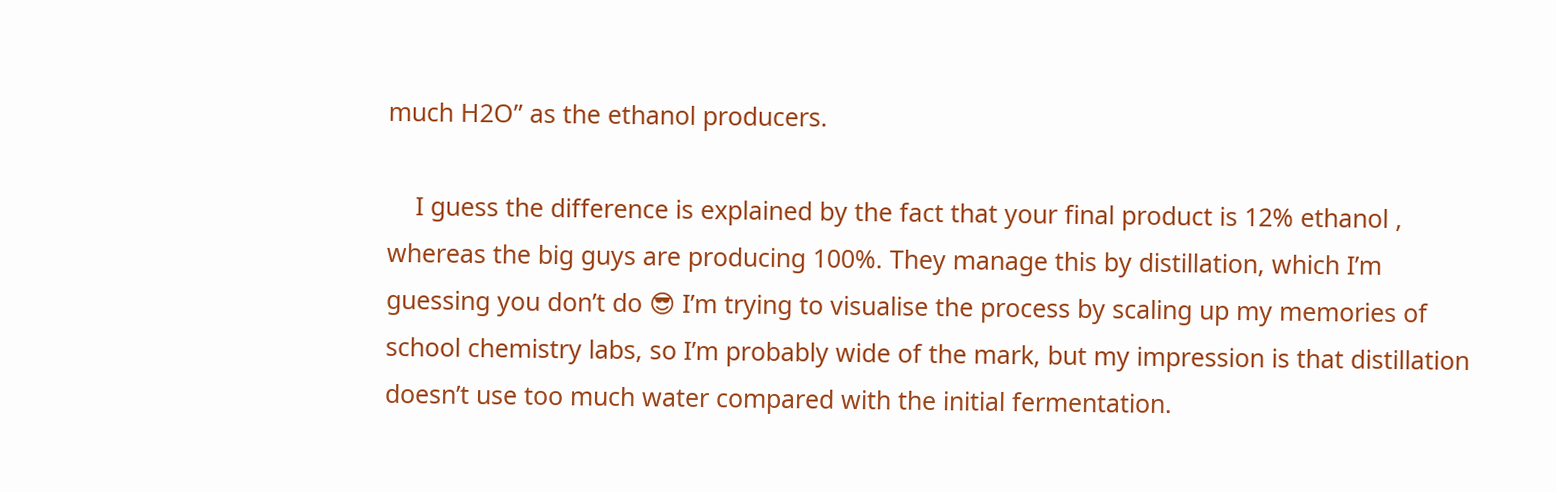much H2O” as the ethanol producers.

    I guess the difference is explained by the fact that your final product is 12% ethanol , whereas the big guys are producing 100%. They manage this by distillation, which I’m guessing you don’t do 😎 I’m trying to visualise the process by scaling up my memories of school chemistry labs, so I’m probably wide of the mark, but my impression is that distillation doesn’t use too much water compared with the initial fermentation.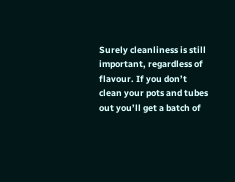Surely cleanliness is still important, regardless of flavour. If you don’t clean your pots and tubes out you’ll get a batch of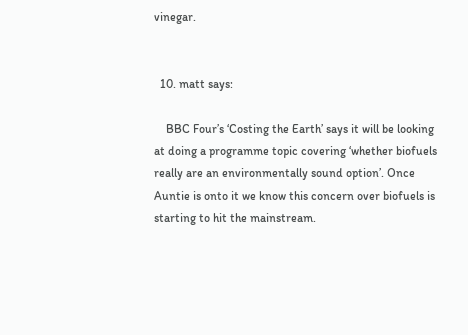vinegar.


  10. matt says:

    BBC Four’s ‘Costing the Earth’ says it will be looking at doing a programme topic covering ‘whether biofuels really are an environmentally sound option’. Once Auntie is onto it we know this concern over biofuels is starting to hit the mainstream.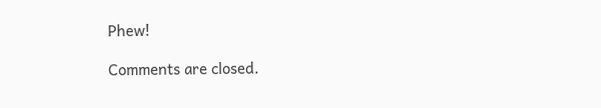Phew!

Comments are closed.